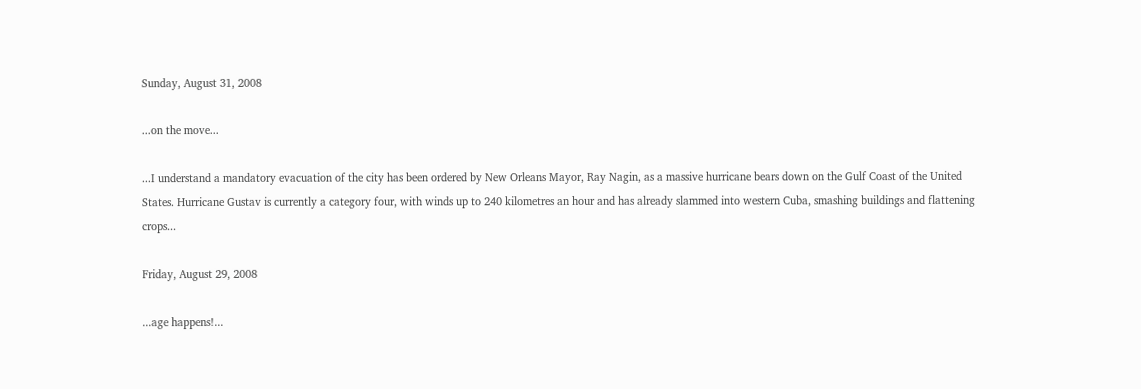Sunday, August 31, 2008

...on the move...

...I understand a mandatory evacuation of the city has been ordered by New Orleans Mayor, Ray Nagin, as a massive hurricane bears down on the Gulf Coast of the United States. Hurricane Gustav is currently a category four, with winds up to 240 kilometres an hour and has already slammed into western Cuba, smashing buildings and flattening crops...

Friday, August 29, 2008

...age happens!...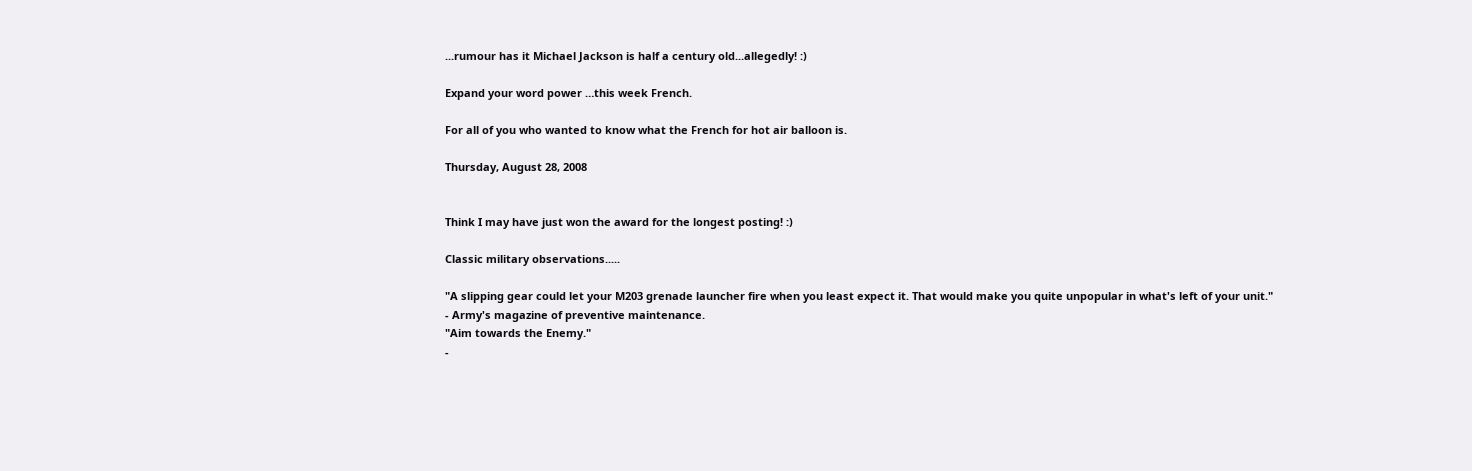...rumour has it Michael Jackson is half a century old...allegedly! :)

Expand your word power …this week French.

For all of you who wanted to know what the French for hot air balloon is.

Thursday, August 28, 2008


Think I may have just won the award for the longest posting! :)

Classic military observations.....

"A slipping gear could let your M203 grenade launcher fire when you least expect it. That would make you quite unpopular in what's left of your unit."
- Army's magazine of preventive maintenance.
"Aim towards the Enemy."
-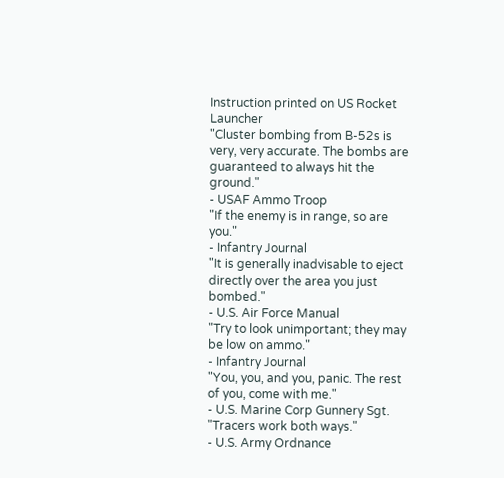Instruction printed on US Rocket Launcher
"Cluster bombing from B-52s is very, very accurate. The bombs are guaranteed to always hit the ground."
- USAF Ammo Troop
"If the enemy is in range, so are you."
- Infantry Journal
"It is generally inadvisable to eject directly over the area you just bombed."
- U.S. Air Force Manual
"Try to look unimportant; they may be low on ammo."
- Infantry Journal
"You, you, and you, panic. The rest of you, come with me."
- U.S. Marine Corp Gunnery Sgt.
"Tracers work both ways."
- U.S. Army Ordnance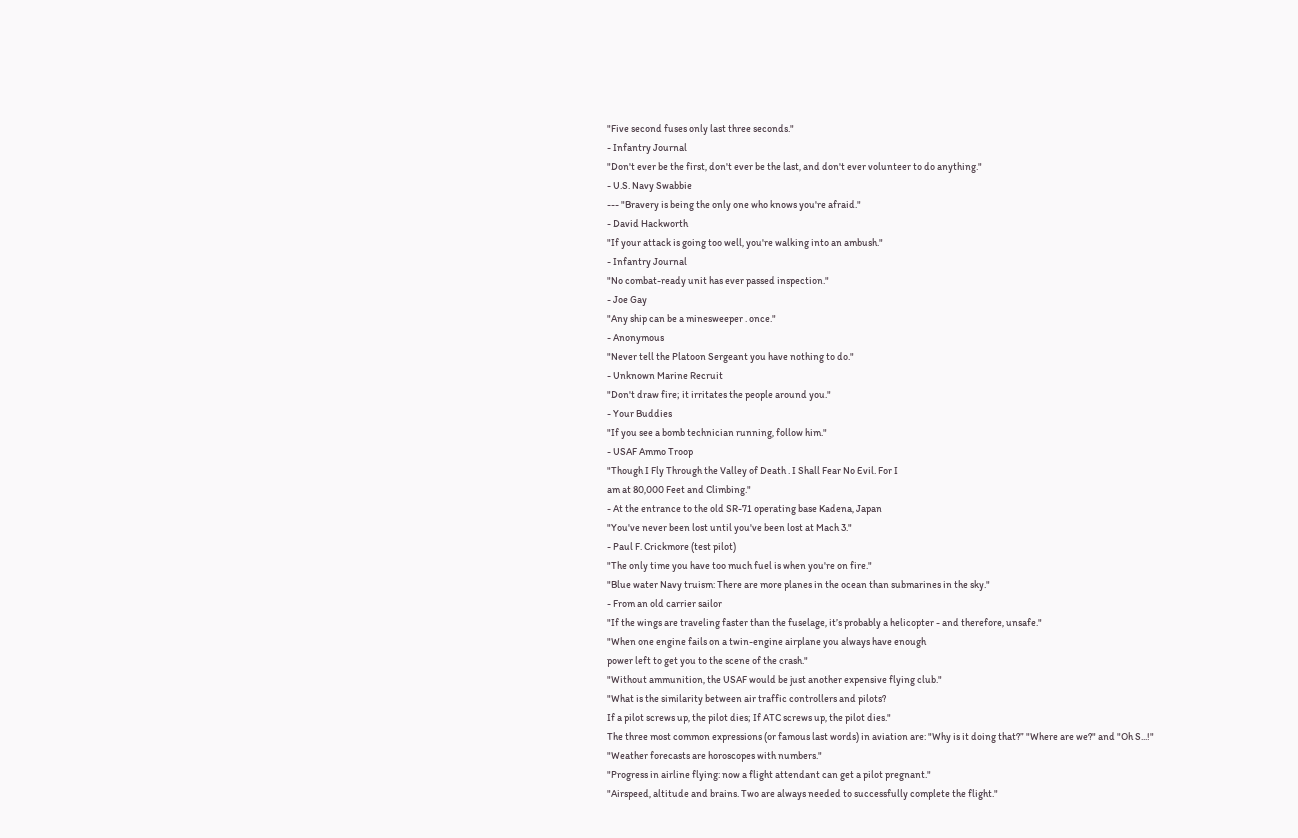"Five second fuses only last three seconds."
- Infantry Journal
"Don't ever be the first, don't ever be the last, and don't ever volunteer to do anything."
- U.S. Navy Swabbie
--- "Bravery is being the only one who knows you're afraid."
- David Hackworth
"If your attack is going too well, you're walking into an ambush."
- Infantry Journal
"No combat-ready unit has ever passed inspection."
- Joe Gay
"Any ship can be a minesweeper . once."
- Anonymous
"Never tell the Platoon Sergeant you have nothing to do."
- Unknown Marine Recruit
"Don't draw fire; it irritates the people around you."
- Your Buddies
"If you see a bomb technician running, follow him."
- USAF Ammo Troop
"Though I Fly Through the Valley of Death . I Shall Fear No Evil. For I
am at 80,000 Feet and Climbing."
- At the entrance to the old SR-71 operating base Kadena, Japan
"You've never been lost until you've been lost at Mach 3."
- Paul F. Crickmore (test pilot)
"The only time you have too much fuel is when you're on fire."
"Blue water Navy truism: There are more planes in the ocean than submarines in the sky."
- From an old carrier sailor
"If the wings are traveling faster than the fuselage, it’s probably a helicopter - and therefore, unsafe."
"When one engine fails on a twin-engine airplane you always have enough
power left to get you to the scene of the crash."
"Without ammunition, the USAF would be just another expensive flying club."
"What is the similarity between air traffic controllers and pilots?
If a pilot screws up, the pilot dies; If ATC screws up, the pilot dies."
The three most common expressions (or famous last words) in aviation are: "Why is it doing that?” "Where are we?" and "Oh S...!"
"Weather forecasts are horoscopes with numbers."
"Progress in airline flying: now a flight attendant can get a pilot pregnant."
"Airspeed, altitude and brains. Two are always needed to successfully complete the flight."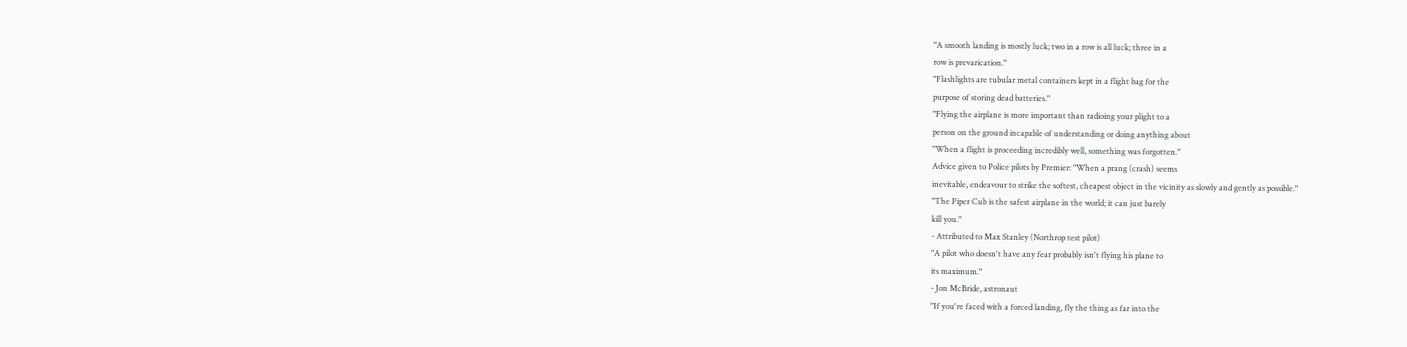"A smooth landing is mostly luck; two in a row is all luck; three in a
row is prevarication."
"Flashlights are tubular metal containers kept in a flight bag for the
purpose of storing dead batteries."
"Flying the airplane is more important than radioing your plight to a
person on the ground incapable of understanding or doing anything about
"When a flight is proceeding incredibly well, something was forgotten."
Advice given to Police pilots by Premier: "When a prang (crash) seems
inevitable, endeavour to strike the softest, cheapest object in the vicinity as slowly and gently as possible."
"The Piper Cub is the safest airplane in the world; it can just barely
kill you."
- Attributed to Max Stanley (Northrop test pilot)
"A pilot who doesn't have any fear probably isn't flying his plane to
its maximum."
- Jon McBride, astronaut
"If you're faced with a forced landing, fly the thing as far into the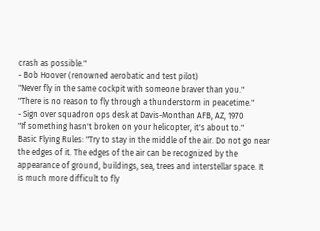crash as possible."
- Bob Hoover (renowned aerobatic and test pilot)
"Never fly in the same cockpit with someone braver than you."
"There is no reason to fly through a thunderstorm in peacetime."
- Sign over squadron ops desk at Davis-Monthan AFB, AZ, 1970
"If something hasn't broken on your helicopter, it's about to."
Basic Flying Rules: "Try to stay in the middle of the air. Do not go near the edges of it. The edges of the air can be recognized by the appearance of ground, buildings, sea, trees and interstellar space. It
is much more difficult to fly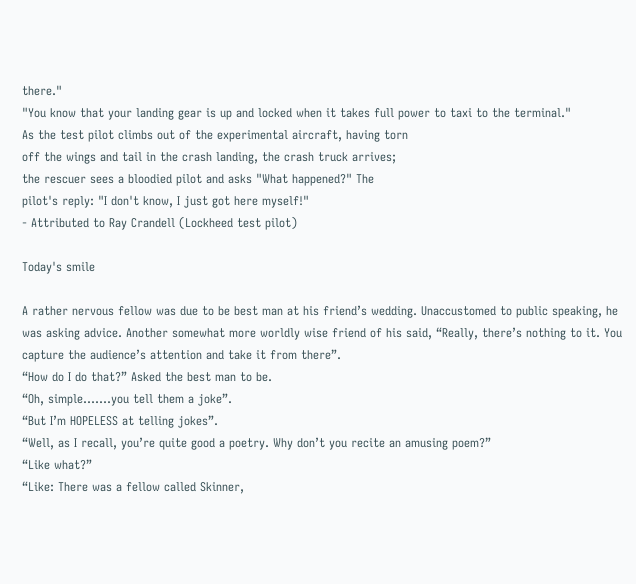there."
"You know that your landing gear is up and locked when it takes full power to taxi to the terminal."
As the test pilot climbs out of the experimental aircraft, having torn
off the wings and tail in the crash landing, the crash truck arrives;
the rescuer sees a bloodied pilot and asks "What happened?" The
pilot's reply: "I don't know, I just got here myself!"
- Attributed to Ray Crandell (Lockheed test pilot)

Today's smile

A rather nervous fellow was due to be best man at his friend’s wedding. Unaccustomed to public speaking, he was asking advice. Another somewhat more worldly wise friend of his said, “Really, there’s nothing to it. You capture the audience’s attention and take it from there”.
“How do I do that?” Asked the best man to be.
“Oh, simple…….you tell them a joke”.
“But I’m HOPELESS at telling jokes”.
“Well, as I recall, you’re quite good a poetry. Why don’t you recite an amusing poem?”
“Like what?”
“Like: There was a fellow called Skinner,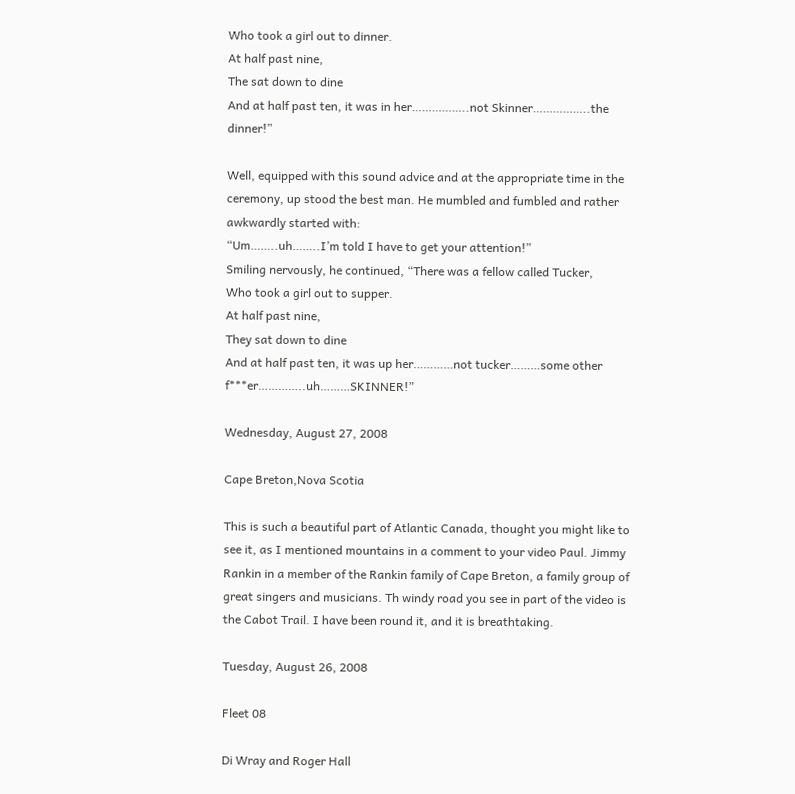Who took a girl out to dinner.
At half past nine,
The sat down to dine
And at half past ten, it was in her……………..not Skinner……………..the dinner!”

Well, equipped with this sound advice and at the appropriate time in the ceremony, up stood the best man. He mumbled and fumbled and rather awkwardly started with:
“Um……..uh……..I’m told I have to get your attention!”
Smiling nervously, he continued, “There was a fellow called Tucker,
Who took a girl out to supper.
At half past nine,
They sat down to dine
And at half past ten, it was up her…………not tucker………some other f***er…………..uh………SKINNER!”

Wednesday, August 27, 2008

Cape Breton,Nova Scotia

This is such a beautiful part of Atlantic Canada, thought you might like to see it, as I mentioned mountains in a comment to your video Paul. Jimmy Rankin in a member of the Rankin family of Cape Breton, a family group of great singers and musicians. Th windy road you see in part of the video is the Cabot Trail. I have been round it, and it is breathtaking.

Tuesday, August 26, 2008

Fleet 08

Di Wray and Roger Hall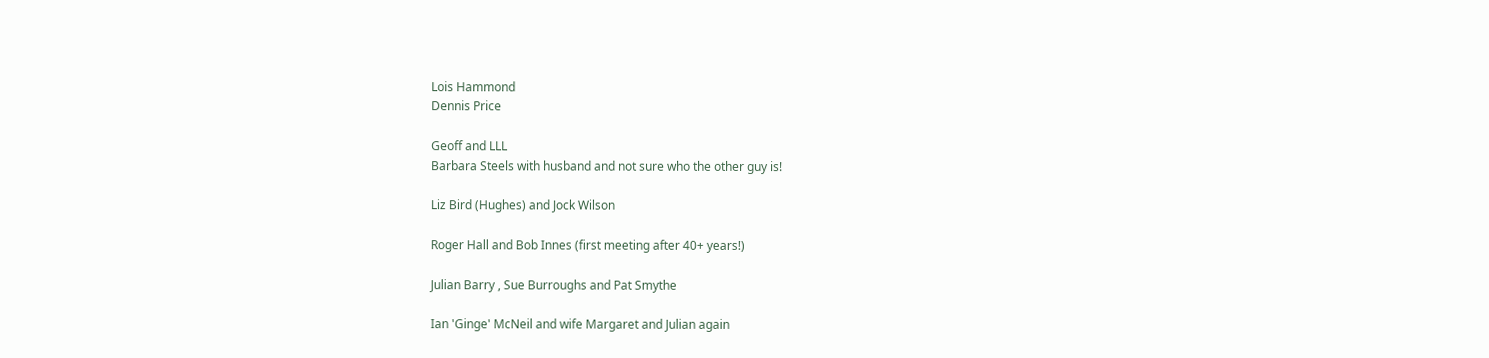Lois Hammond
Dennis Price

Geoff and LLL
Barbara Steels with husband and not sure who the other guy is!

Liz Bird (Hughes) and Jock Wilson

Roger Hall and Bob Innes (first meeting after 40+ years!)

Julian Barry , Sue Burroughs and Pat Smythe

Ian 'Ginge' McNeil and wife Margaret and Julian again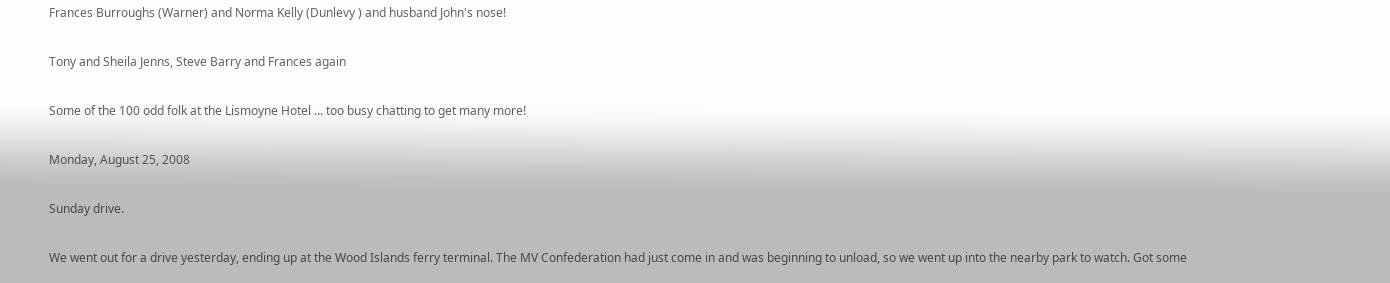Frances Burroughs (Warner) and Norma Kelly (Dunlevy ) and husband John's nose!

Tony and Sheila Jenns, Steve Barry and Frances again

Some of the 100 odd folk at the Lismoyne Hotel ... too busy chatting to get many more!

Monday, August 25, 2008

Sunday drive.

We went out for a drive yesterday, ending up at the Wood Islands ferry terminal. The MV Confederation had just come in and was beginning to unload, so we went up into the nearby park to watch. Got some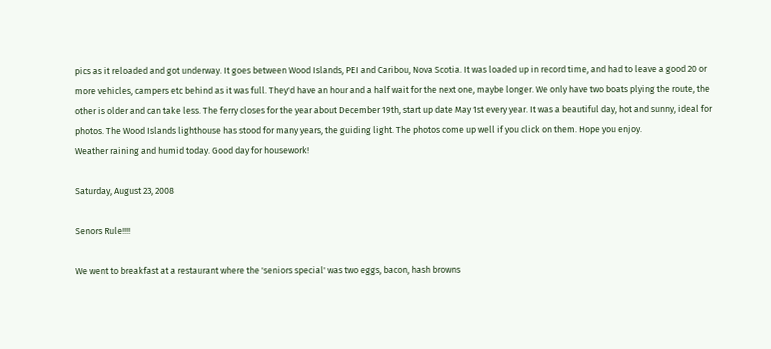pics as it reloaded and got underway. It goes between Wood Islands, PEI and Caribou, Nova Scotia. It was loaded up in record time, and had to leave a good 20 or more vehicles, campers etc behind as it was full. They'd have an hour and a half wait for the next one, maybe longer. We only have two boats plying the route, the other is older and can take less. The ferry closes for the year about December 19th, start up date May 1st every year. It was a beautiful day, hot and sunny, ideal for photos. The Wood Islands lighthouse has stood for many years, the guiding light. The photos come up well if you click on them. Hope you enjoy.
Weather raining and humid today. Good day for housework!

Saturday, August 23, 2008

Senors Rule!!!!

We went to breakfast at a restaurant where the 'seniors special' was two eggs, bacon, hash browns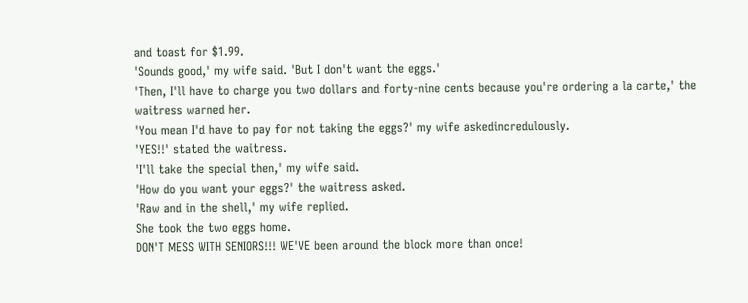and toast for $1.99.
'Sounds good,' my wife said. 'But I don't want the eggs.'
'Then, I'll have to charge you two dollars and forty-nine cents because you're ordering a la carte,' the waitress warned her.
'You mean I'd have to pay for not taking the eggs?' my wife askedincredulously.
'YES!!' stated the waitress.
'I'll take the special then,' my wife said.
'How do you want your eggs?' the waitress asked.
'Raw and in the shell,' my wife replied.
She took the two eggs home.
DON'T MESS WITH SENIORS!!! WE'VE been around the block more than once!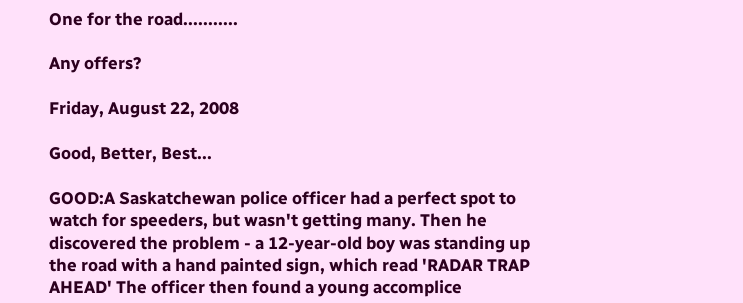One for the road...........

Any offers?

Friday, August 22, 2008

Good, Better, Best...

GOOD:A Saskatchewan police officer had a perfect spot to watch for speeders, but wasn't getting many. Then he discovered the problem - a 12-year-old boy was standing up the road with a hand painted sign, which read 'RADAR TRAP AHEAD' The officer then found a young accomplice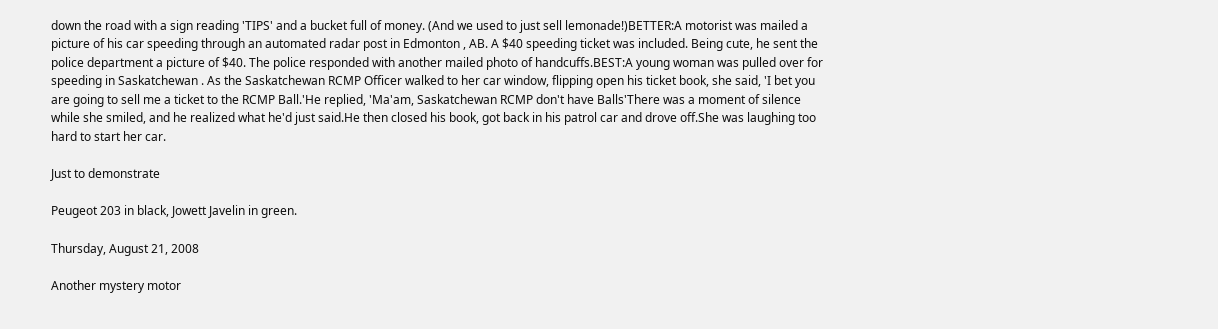down the road with a sign reading 'TIPS' and a bucket full of money. (And we used to just sell lemonade!)BETTER:A motorist was mailed a picture of his car speeding through an automated radar post in Edmonton , AB. A $40 speeding ticket was included. Being cute, he sent the police department a picture of $40. The police responded with another mailed photo of handcuffs.BEST:A young woman was pulled over for speeding in Saskatchewan . As the Saskatchewan RCMP Officer walked to her car window, flipping open his ticket book, she said, 'I bet you are going to sell me a ticket to the RCMP Ball.'He replied, 'Ma'am, Saskatchewan RCMP don't have Balls'There was a moment of silence while she smiled, and he realized what he'd just said.He then closed his book, got back in his patrol car and drove off.She was laughing too hard to start her car.

Just to demonstrate

Peugeot 203 in black, Jowett Javelin in green.

Thursday, August 21, 2008

Another mystery motor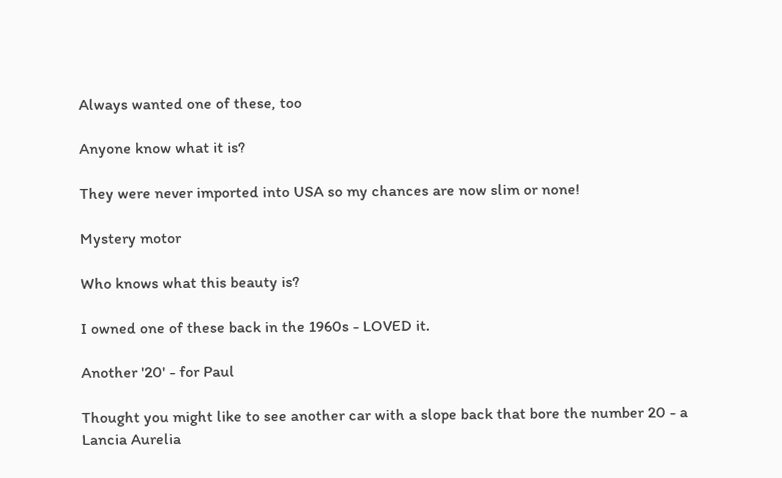Always wanted one of these, too

Anyone know what it is?

They were never imported into USA so my chances are now slim or none!

Mystery motor

Who knows what this beauty is?

I owned one of these back in the 1960s - LOVED it.

Another '20' - for Paul

Thought you might like to see another car with a slope back that bore the number 20 - a Lancia Aurelia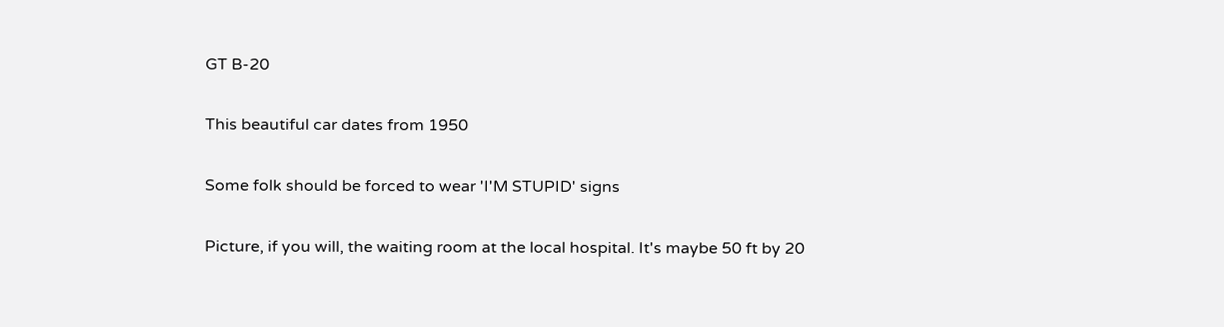GT B-20

This beautiful car dates from 1950

Some folk should be forced to wear 'I'M STUPID' signs

Picture, if you will, the waiting room at the local hospital. It's maybe 50 ft by 20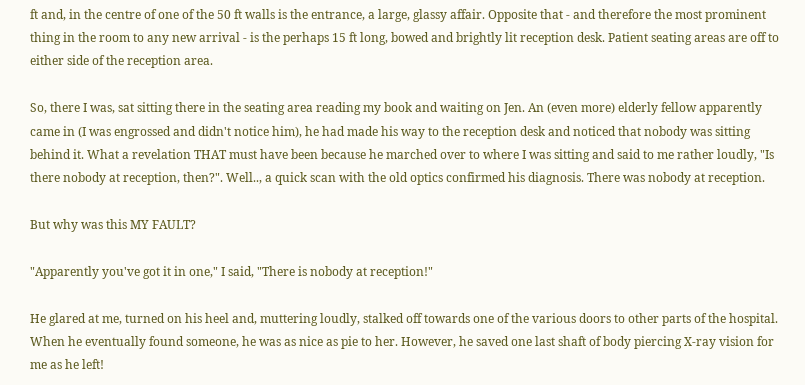ft and, in the centre of one of the 50 ft walls is the entrance, a large, glassy affair. Opposite that - and therefore the most prominent thing in the room to any new arrival - is the perhaps 15 ft long, bowed and brightly lit reception desk. Patient seating areas are off to either side of the reception area.

So, there I was, sat sitting there in the seating area reading my book and waiting on Jen. An (even more) elderly fellow apparently came in (I was engrossed and didn't notice him), he had made his way to the reception desk and noticed that nobody was sitting behind it. What a revelation THAT must have been because he marched over to where I was sitting and said to me rather loudly, "Is there nobody at reception, then?". Well.., a quick scan with the old optics confirmed his diagnosis. There was nobody at reception.

But why was this MY FAULT?

"Apparently you've got it in one," I said, "There is nobody at reception!"

He glared at me, turned on his heel and, muttering loudly, stalked off towards one of the various doors to other parts of the hospital. When he eventually found someone, he was as nice as pie to her. However, he saved one last shaft of body piercing X-ray vision for me as he left!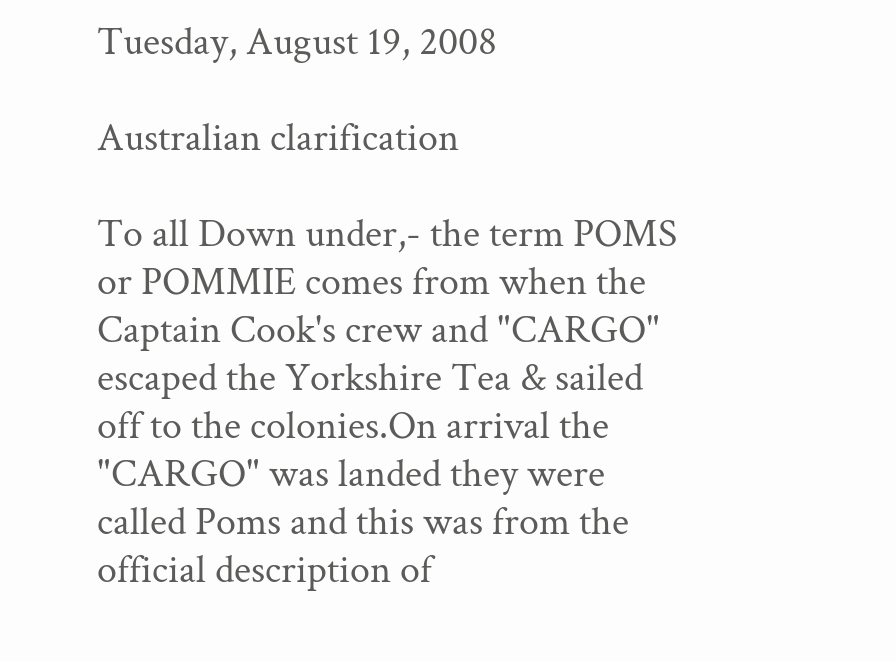Tuesday, August 19, 2008

Australian clarification

To all Down under,- the term POMS or POMMIE comes from when the Captain Cook's crew and "CARGO" escaped the Yorkshire Tea & sailed off to the colonies.On arrival the "CARGO" was landed they were called Poms and this was from the official description of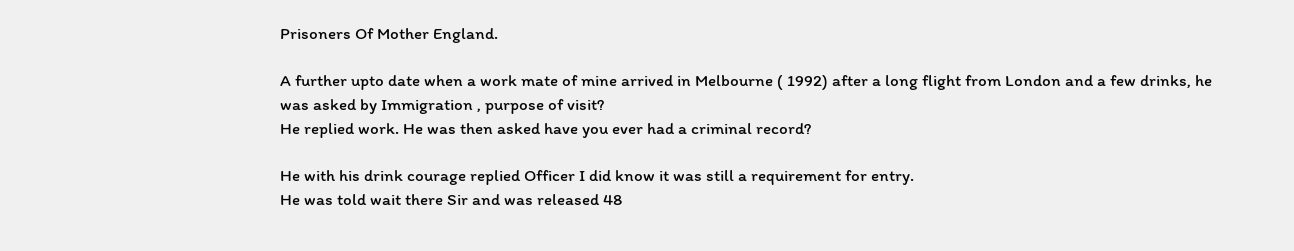Prisoners Of Mother England.

A further upto date when a work mate of mine arrived in Melbourne ( 1992) after a long flight from London and a few drinks, he was asked by Immigration , purpose of visit?
He replied work. He was then asked have you ever had a criminal record?

He with his drink courage replied Officer I did know it was still a requirement for entry.
He was told wait there Sir and was released 48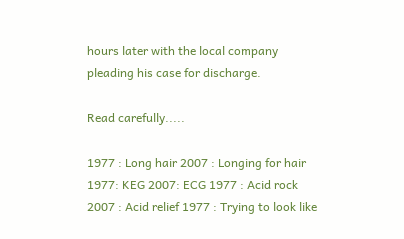hours later with the local company pleading his case for discharge.

Read carefully.....

1977 : Long hair 2007 : Longing for hair 1977: KEG 2007: ECG 1977 : Acid rock 2007 : Acid relief 1977 : Trying to look like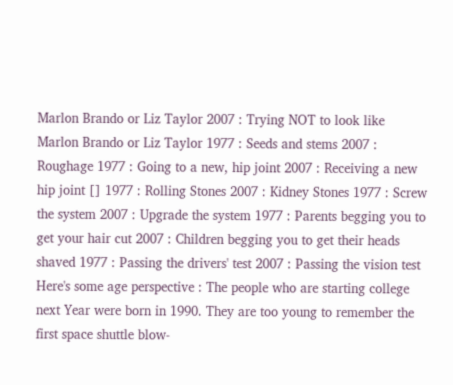Marlon Brando or Liz Taylor 2007 : Trying NOT to look like Marlon Brando or Liz Taylor 1977 : Seeds and stems 2007 : Roughage 1977 : Going to a new, hip joint 2007 : Receiving a new hip joint [] 1977 : Rolling Stones 2007 : Kidney Stones 1977 : Screw the system 2007 : Upgrade the system 1977 : Parents begging you to get your hair cut 2007 : Children begging you to get their heads shaved 1977 : Passing the drivers' test 2007 : Passing the vision test Here's some age perspective : The people who are starting college next Year were born in 1990. They are too young to remember the first space shuttle blow-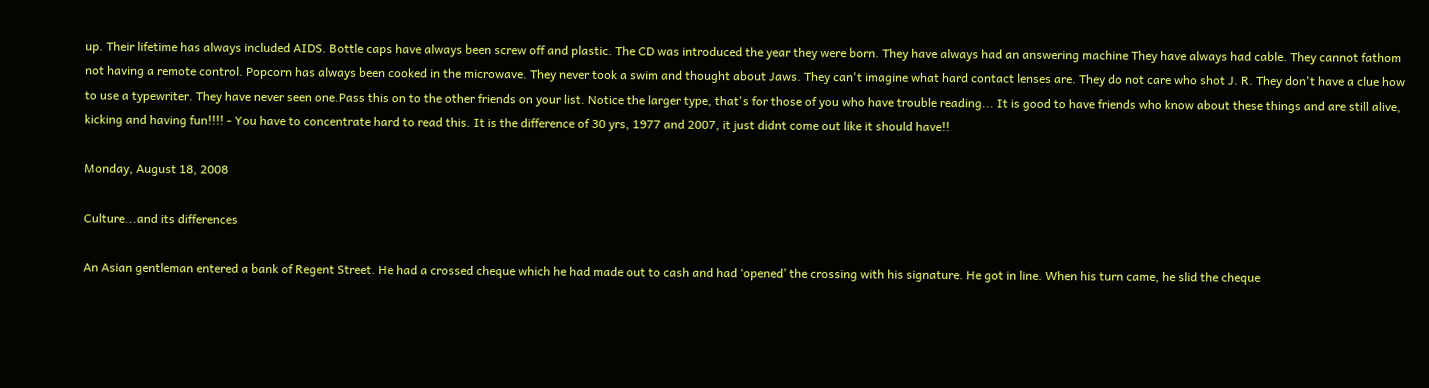up. Their lifetime has always included AIDS. Bottle caps have always been screw off and plastic. The CD was introduced the year they were born. They have always had an answering machine They have always had cable. They cannot fathom not having a remote control. Popcorn has always been cooked in the microwave. They never took a swim and thought about Jaws. They can't imagine what hard contact lenses are. They do not care who shot J. R. They don't have a clue how to use a typewriter. They have never seen one.Pass this on to the other friends on your list. Notice the larger type, that's for those of you who have trouble reading... It is good to have friends who know about these things and are still alive, kicking and having fun!!!! - You have to concentrate hard to read this. It is the difference of 30 yrs, 1977 and 2007, it just didnt come out like it should have!!

Monday, August 18, 2008

Culture...and its differences

An Asian gentleman entered a bank of Regent Street. He had a crossed cheque which he had made out to cash and had ‘opened’ the crossing with his signature. He got in line. When his turn came, he slid the cheque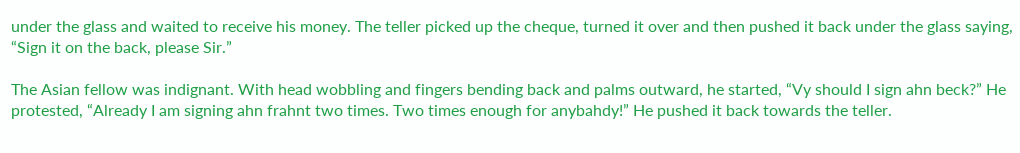under the glass and waited to receive his money. The teller picked up the cheque, turned it over and then pushed it back under the glass saying, “Sign it on the back, please Sir.”

The Asian fellow was indignant. With head wobbling and fingers bending back and palms outward, he started, “Vy should I sign ahn beck?” He protested, “Already I am signing ahn frahnt two times. Two times enough for anybahdy!” He pushed it back towards the teller.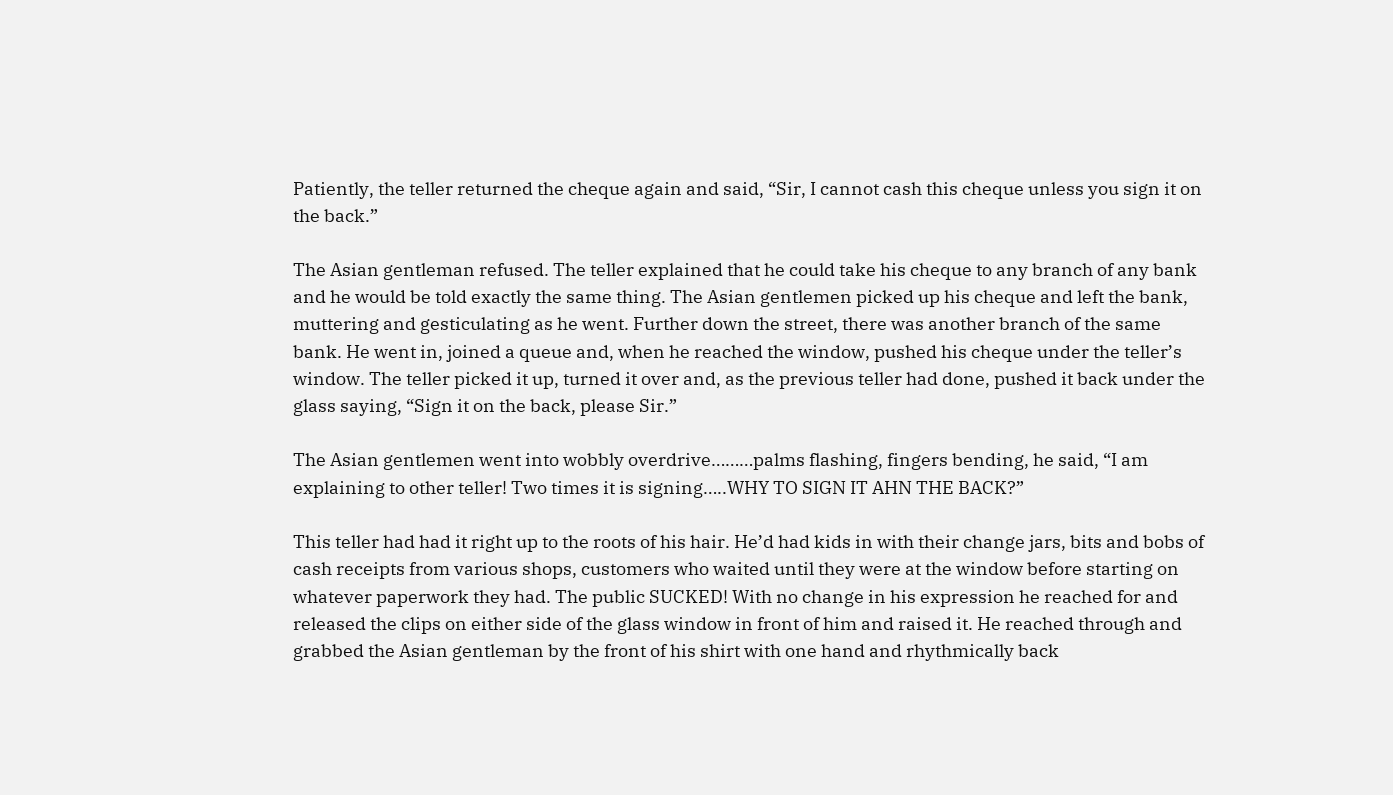Patiently, the teller returned the cheque again and said, “Sir, I cannot cash this cheque unless you sign it on the back.”

The Asian gentleman refused. The teller explained that he could take his cheque to any branch of any bank and he would be told exactly the same thing. The Asian gentlemen picked up his cheque and left the bank, muttering and gesticulating as he went. Further down the street, there was another branch of the same bank. He went in, joined a queue and, when he reached the window, pushed his cheque under the teller’s window. The teller picked it up, turned it over and, as the previous teller had done, pushed it back under the glass saying, “Sign it on the back, please Sir.”

The Asian gentlemen went into wobbly overdrive………palms flashing, fingers bending, he said, “I am explaining to other teller! Two times it is signing…..WHY TO SIGN IT AHN THE BACK?”

This teller had had it right up to the roots of his hair. He’d had kids in with their change jars, bits and bobs of cash receipts from various shops, customers who waited until they were at the window before starting on whatever paperwork they had. The public SUCKED! With no change in his expression he reached for and released the clips on either side of the glass window in front of him and raised it. He reached through and grabbed the Asian gentleman by the front of his shirt with one hand and rhythmically back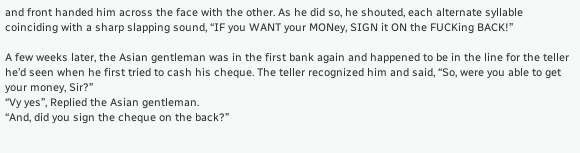and front handed him across the face with the other. As he did so, he shouted, each alternate syllable coinciding with a sharp slapping sound, “IF you WANT your MONey, SIGN it ON the FUCKing BACK!”

A few weeks later, the Asian gentleman was in the first bank again and happened to be in the line for the teller he’d seen when he first tried to cash his cheque. The teller recognized him and said, “So, were you able to get your money, Sir?”
“Vy yes”, Replied the Asian gentleman.
“And, did you sign the cheque on the back?”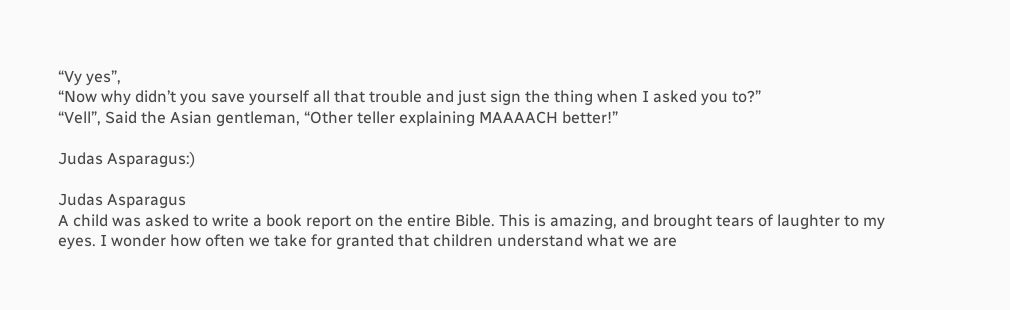“Vy yes”,
“Now why didn’t you save yourself all that trouble and just sign the thing when I asked you to?”
“Vell”, Said the Asian gentleman, “Other teller explaining MAAAACH better!”

Judas Asparagus:)

Judas Asparagus
A child was asked to write a book report on the entire Bible. This is amazing, and brought tears of laughter to my eyes. I wonder how often we take for granted that children understand what we are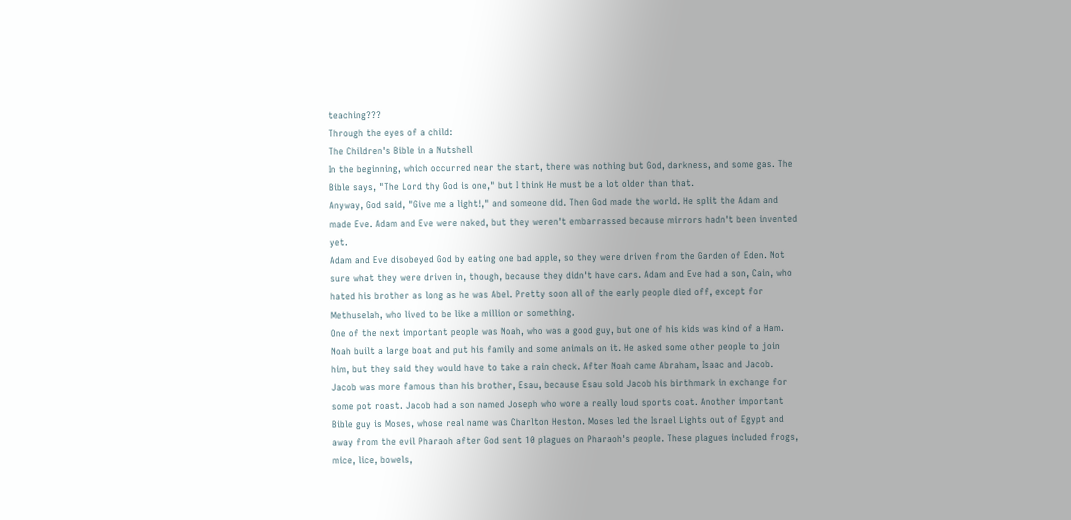teaching???
Through the eyes of a child:
The Children's Bible in a Nutshell
In the beginning, which occurred near the start, there was nothing but God, darkness, and some gas. The Bible says, "The Lord thy God is one," but I think He must be a lot older than that.
Anyway, God said, "Give me a light!," and someone did. Then God made the world. He split the Adam and made Eve. Adam and Eve were naked, but they weren't embarrassed because mirrors hadn't been invented yet.
Adam and Eve disobeyed God by eating one bad apple, so they were driven from the Garden of Eden. Not sure what they were driven in, though, because they didn't have cars. Adam and Eve had a son, Cain, who hated his brother as long as he was Abel. Pretty soon all of the early people died off, except for Methuselah, who lived to be like a million or something.
One of the next important people was Noah, who was a good guy, but one of his kids was kind of a Ham. Noah built a large boat and put his family and some animals on it. He asked some other people to join him, but they said they would have to take a rain check. After Noah came Abraham, Isaac and Jacob. Jacob was more famous than his brother, Esau, because Esau sold Jacob his birthmark in exchange for some pot roast. Jacob had a son named Joseph who wore a really loud sports coat. Another important Bible guy is Moses, whose real name was Charlton Heston. Moses led the Israel Lights out of Egypt and away from the evil Pharaoh after God sent 10 plagues on Pharaoh's people. These plagues included frogs, mice, lice, bowels,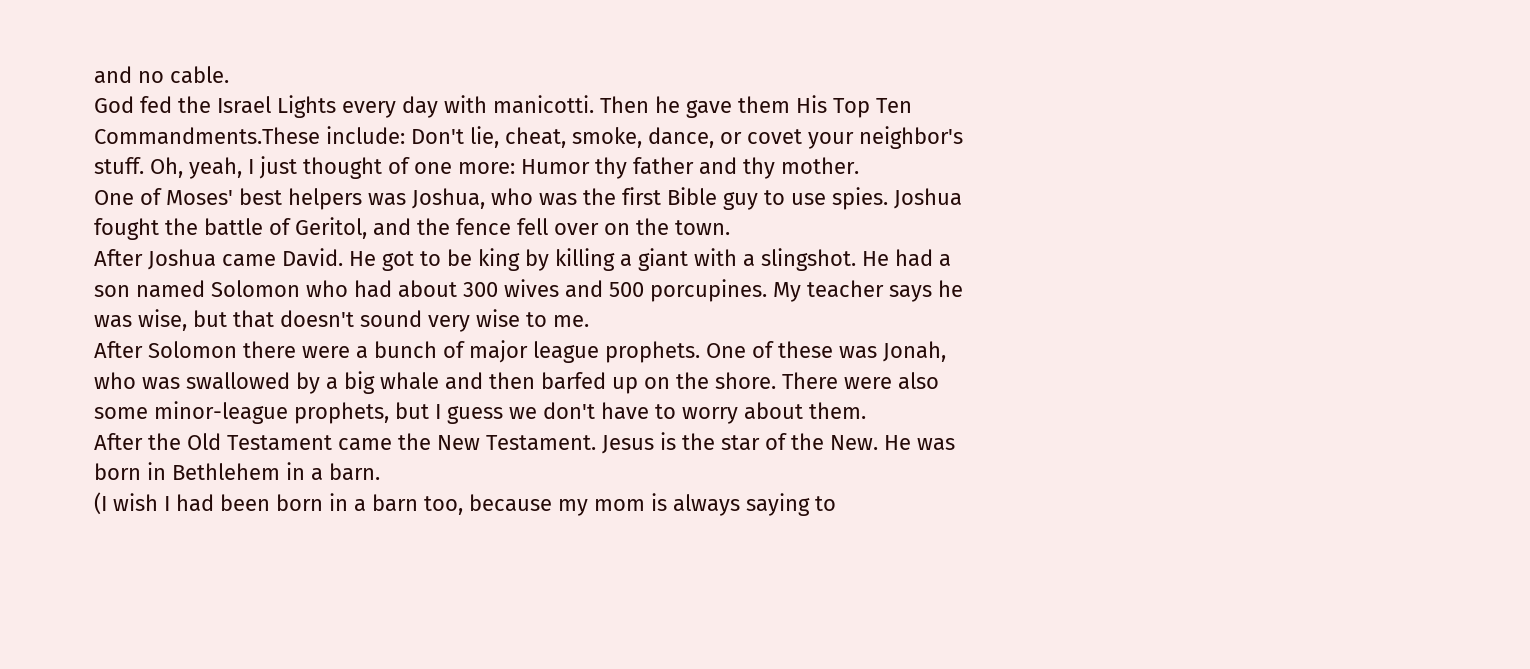and no cable.
God fed the Israel Lights every day with manicotti. Then he gave them His Top Ten Commandments.These include: Don't lie, cheat, smoke, dance, or covet your neighbor's stuff. Oh, yeah, I just thought of one more: Humor thy father and thy mother.
One of Moses' best helpers was Joshua, who was the first Bible guy to use spies. Joshua fought the battle of Geritol, and the fence fell over on the town.
After Joshua came David. He got to be king by killing a giant with a slingshot. He had a son named Solomon who had about 300 wives and 500 porcupines. My teacher says he was wise, but that doesn't sound very wise to me.
After Solomon there were a bunch of major league prophets. One of these was Jonah, who was swallowed by a big whale and then barfed up on the shore. There were also some minor-league prophets, but I guess we don't have to worry about them.
After the Old Testament came the New Testament. Jesus is the star of the New. He was born in Bethlehem in a barn.
(I wish I had been born in a barn too, because my mom is always saying to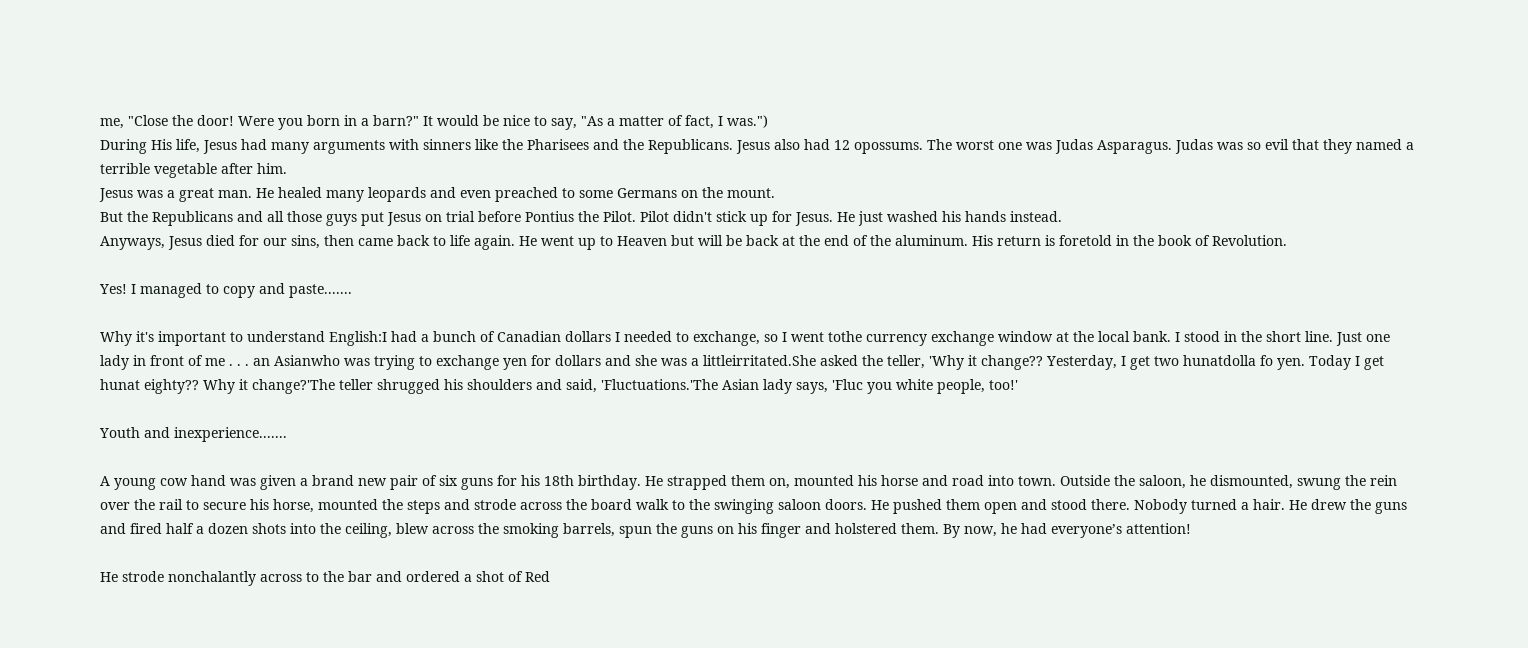me, "Close the door! Were you born in a barn?" It would be nice to say, "As a matter of fact, I was.")
During His life, Jesus had many arguments with sinners like the Pharisees and the Republicans. Jesus also had 12 opossums. The worst one was Judas Asparagus. Judas was so evil that they named a terrible vegetable after him.
Jesus was a great man. He healed many leopards and even preached to some Germans on the mount.
But the Republicans and all those guys put Jesus on trial before Pontius the Pilot. Pilot didn't stick up for Jesus. He just washed his hands instead.
Anyways, Jesus died for our sins, then came back to life again. He went up to Heaven but will be back at the end of the aluminum. His return is foretold in the book of Revolution.

Yes! I managed to copy and paste.......

Why it's important to understand English:I had a bunch of Canadian dollars I needed to exchange, so I went tothe currency exchange window at the local bank. I stood in the short line. Just one lady in front of me . . . an Asianwho was trying to exchange yen for dollars and she was a littleirritated.She asked the teller, 'Why it change?? Yesterday, I get two hunatdolla fo yen. Today I get hunat eighty?? Why it change?'The teller shrugged his shoulders and said, 'Fluctuations.'The Asian lady says, 'Fluc you white people, too!'

Youth and inexperience.......

A young cow hand was given a brand new pair of six guns for his 18th birthday. He strapped them on, mounted his horse and road into town. Outside the saloon, he dismounted, swung the rein over the rail to secure his horse, mounted the steps and strode across the board walk to the swinging saloon doors. He pushed them open and stood there. Nobody turned a hair. He drew the guns and fired half a dozen shots into the ceiling, blew across the smoking barrels, spun the guns on his finger and holstered them. By now, he had everyone’s attention!

He strode nonchalantly across to the bar and ordered a shot of Red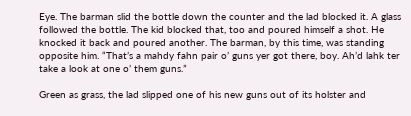Eye. The barman slid the bottle down the counter and the lad blocked it. A glass followed the bottle. The kid blocked that, too and poured himself a shot. He knocked it back and poured another. The barman, by this time, was standing opposite him. “That’s a mahdy fahn pair o’ guns yer got there, boy. Ah’d lahk ter take a look at one o’ them guns.”

Green as grass, the lad slipped one of his new guns out of its holster and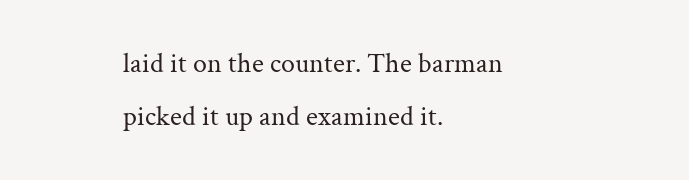laid it on the counter. The barman picked it up and examined it.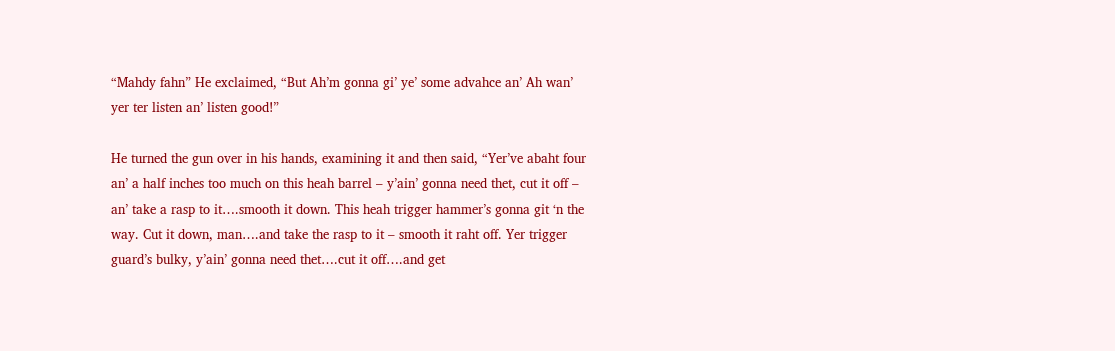“Mahdy fahn” He exclaimed, “But Ah’m gonna gi’ ye’ some advahce an’ Ah wan’ yer ter listen an’ listen good!”

He turned the gun over in his hands, examining it and then said, “Yer’ve abaht four an’ a half inches too much on this heah barrel – y’ain’ gonna need thet, cut it off – an’ take a rasp to it….smooth it down. This heah trigger hammer’s gonna git ‘n the way. Cut it down, man….and take the rasp to it – smooth it raht off. Yer trigger guard’s bulky, y’ain’ gonna need thet….cut it off….and get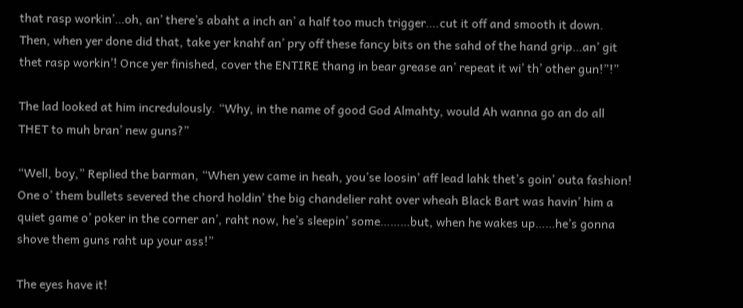that rasp workin’…oh, an’ there’s abaht a inch an’ a half too much trigger….cut it off and smooth it down. Then, when yer done did that, take yer knahf an’ pry off these fancy bits on the sahd of the hand grip…an’ git thet rasp workin’! Once yer finished, cover the ENTIRE thang in bear grease an’ repeat it wi’ th’ other gun!”!”

The lad looked at him incredulously. “Why, in the name of good God Almahty, would Ah wanna go an do all THET to muh bran’ new guns?”

“Well, boy,” Replied the barman, “When yew came in heah, you’se loosin’ aff lead lahk thet’s goin’ outa fashion! One o’ them bullets severed the chord holdin’ the big chandelier raht over wheah Black Bart was havin’ him a quiet game o’ poker in the corner an’, raht now, he’s sleepin’ some………but, when he wakes up……he’s gonna shove them guns raht up your ass!”

The eyes have it!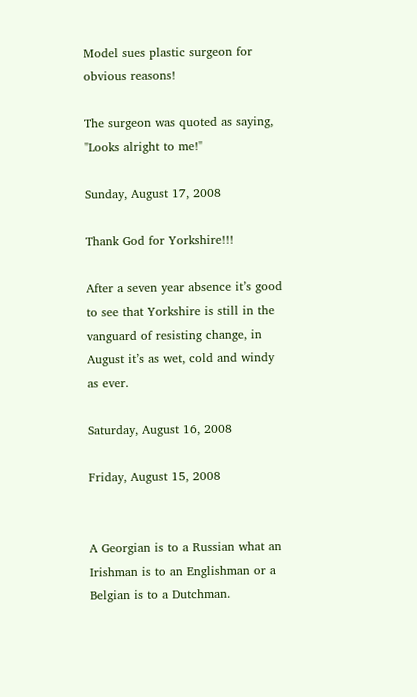Model sues plastic surgeon for obvious reasons!

The surgeon was quoted as saying, "Looks alright to me!"

Sunday, August 17, 2008

Thank God for Yorkshire!!!

After a seven year absence it’s good to see that Yorkshire is still in the vanguard of resisting change, in August it’s as wet, cold and windy as ever.

Saturday, August 16, 2008

Friday, August 15, 2008


A Georgian is to a Russian what an Irishman is to an Englishman or a Belgian is to a Dutchman.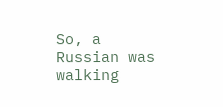So, a Russian was walking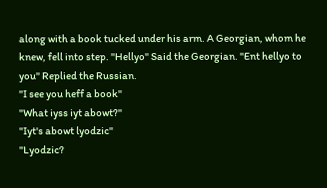along with a book tucked under his arm. A Georgian, whom he knew, fell into step. "Hellyo" Said the Georgian. "Ent hellyo to you" Replied the Russian.
"I see you heff a book"
"What iyss iyt abowt?"
"Iyt's abowt lyodzic"
"Lyodzic?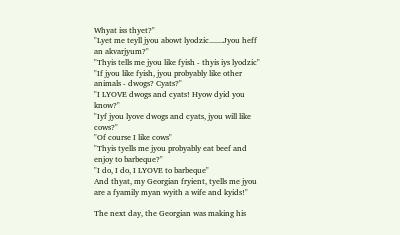Whyat iss thyet?"
"Lyet me teyll jyou abowt lyodzic.......Jyou heff an akvarjyum?"
"Thyis tells me jyou like fyish - thyis iys lyodzic"
"If jyou like fyish, jyou probyably like other animals - dwogs? Cyats?"
"I LYOVE dwogs and cyats! Hyow dyid you know?"
"Iyf jyou lyove dwogs and cyats, jyou will like cows?"
"Of course I like cows"
"Thyis tyells me jyou probyably eat beef and enjoy to barbeque?"
"I do, I do, I LYOVE to barbeque"
And thyat, my Georgian fryient, tyells me jyou are a fyamily myan wyith a wife and kyids!"

The next day, the Georgian was making his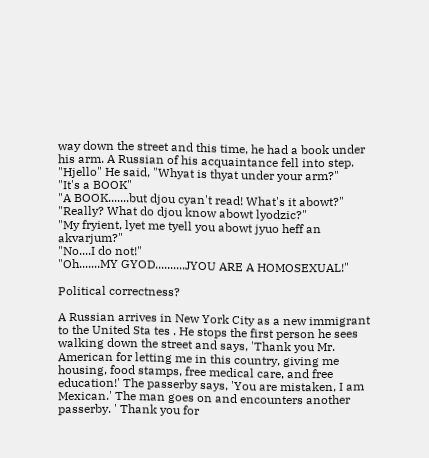way down the street and this time, he had a book under his arm. A Russian of his acquaintance fell into step. "Hjello" He said, "Whyat is thyat under your arm?"
"It's a BOOK"
"A BOOK.......but djou cyan't read! What's it abowt?"
"Really? What do djou know abowt lyodzic?"
"My fryient, lyet me tyell you abowt jyuo heff an akvarjum?"
"No....I do not!"
"Oh.......MY GYOD..........JYOU ARE A HOMOSEXUAL!"

Political correctness?

A Russian arrives in New York City as a new immigrant to the United Sta tes . He stops the first person he sees walking down the street and says, 'Thank you Mr. American for letting me in this country, giving me housing, food stamps, free medical care, and free education!' The passerby says, 'You are mistaken, I am Mexican.' The man goes on and encounters another passerby. ' Thank you for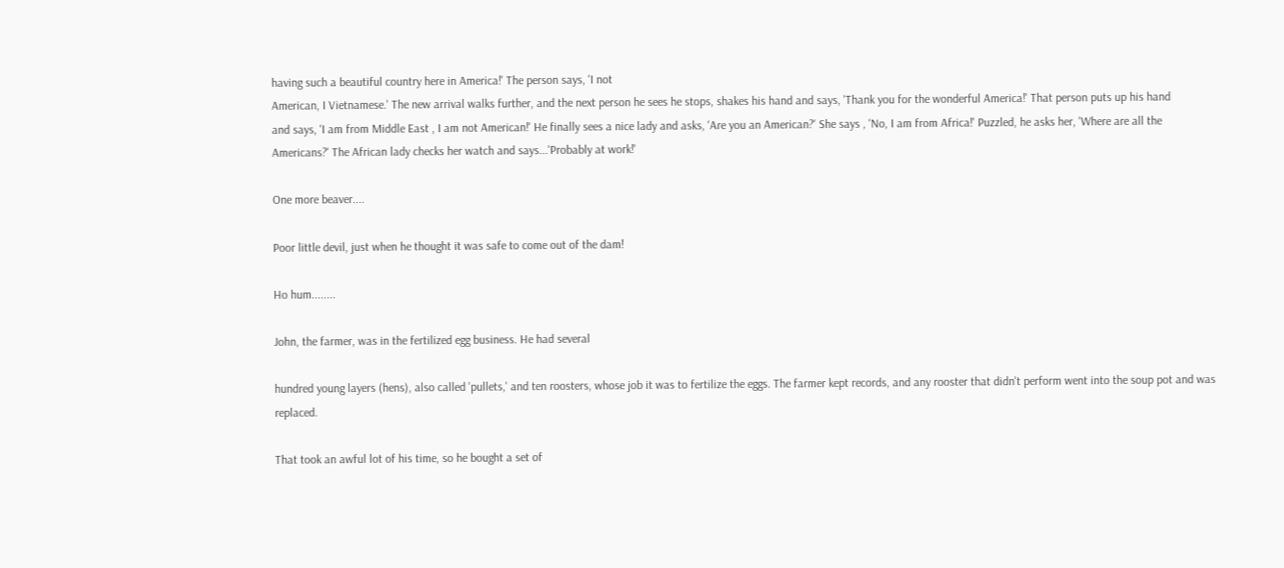having such a beautiful country here in America!' The person says, 'I not
American, I Vietnamese.' The new arrival walks further, and the next person he sees he stops, shakes his hand and says, 'Thank you for the wonderful America!' That person puts up his hand
and says, 'I am from Middle East , I am not American!' He finally sees a nice lady and asks, 'Are you an American?' She says , 'No, I am from Africa!' Puzzled, he asks her, 'Where are all the
Americans?' The African lady checks her watch and says...'Probably at work!'

One more beaver....

Poor little devil, just when he thought it was safe to come out of the dam!

Ho hum........

John, the farmer, was in the fertilized egg business. He had several

hundred young layers (hens), also called 'pullets,' and ten roosters, whose job it was to fertilize the eggs. The farmer kept records, and any rooster that didn't perform went into the soup pot and was replaced.

That took an awful lot of his time, so he bought a set of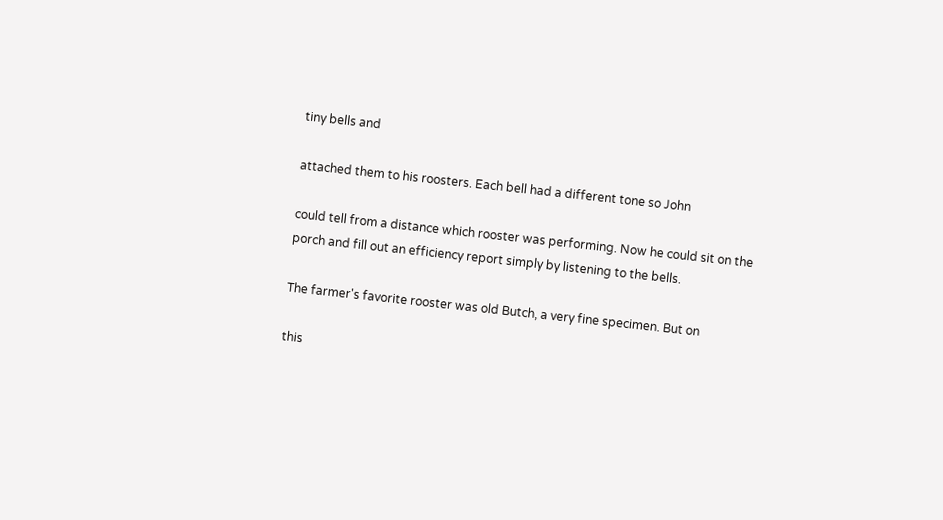tiny bells and

attached them to his roosters. Each bell had a different tone so John

could tell from a distance which rooster was performing. Now he could sit on the porch and fill out an efficiency report simply by listening to the bells.

The farmer's favorite rooster was old Butch, a very fine specimen. But on

this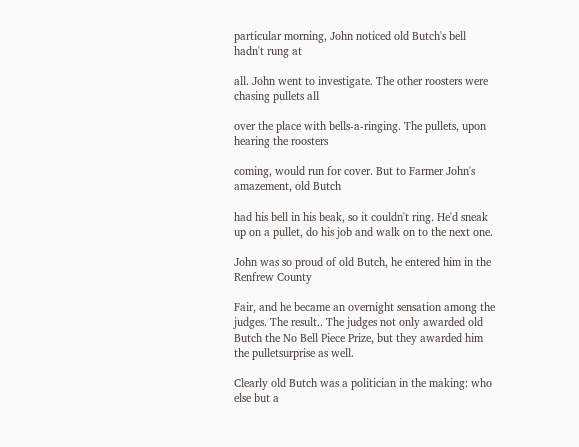particular morning, John noticed old Butch's bell hadn't rung at

all. John went to investigate. The other roosters were chasing pullets all

over the place with bells-a-ringing. The pullets, upon hearing the roosters

coming, would run for cover. But to Farmer John's amazement, old Butch

had his bell in his beak, so it couldn't ring. He'd sneak up on a pullet, do his job and walk on to the next one.

John was so proud of old Butch, he entered him in the Renfrew County

Fair, and he became an overnight sensation among the judges. The result.. The judges not only awarded old Butch the No Bell Piece Prize, but they awarded him the pulletsurprise as well.

Clearly old Butch was a politician in the making: who else but a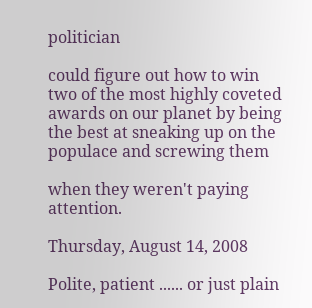politician

could figure out how to win two of the most highly coveted awards on our planet by being the best at sneaking up on the populace and screwing them

when they weren't paying attention.

Thursday, August 14, 2008

Polite, patient ...... or just plain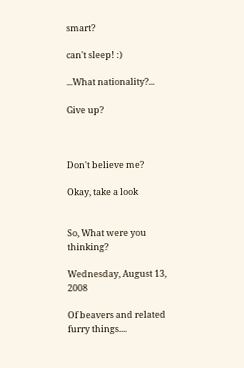smart?

can't sleep! :)

...What nationality?...

Give up?



Don't believe me?

Okay, take a look


So, What were you thinking?

Wednesday, August 13, 2008

Of beavers and related furry things....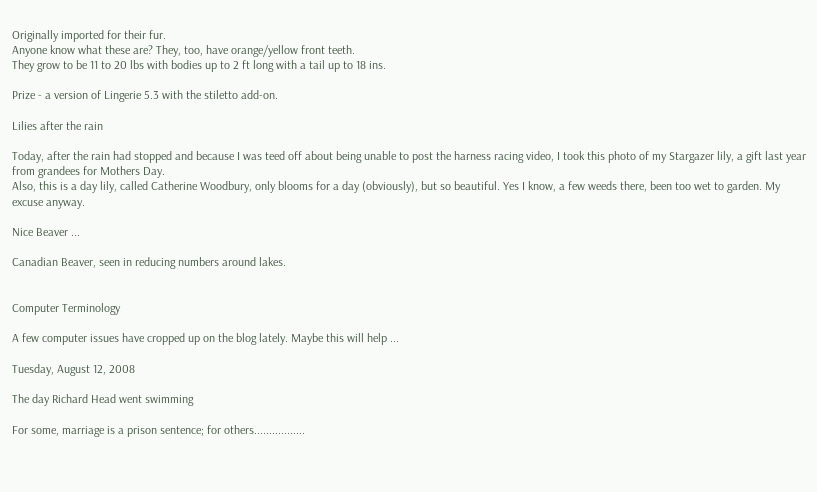Originally imported for their fur.
Anyone know what these are? They, too, have orange/yellow front teeth.
They grow to be 11 to 20 lbs with bodies up to 2 ft long with a tail up to 18 ins.

Prize - a version of Lingerie 5.3 with the stiletto add-on.

Lilies after the rain

Today, after the rain had stopped and because I was teed off about being unable to post the harness racing video, I took this photo of my Stargazer lily, a gift last year from grandees for Mothers Day.
Also, this is a day lily, called Catherine Woodbury, only blooms for a day (obviously), but so beautiful. Yes I know, a few weeds there, been too wet to garden. My excuse anyway.

Nice Beaver ...

Canadian Beaver, seen in reducing numbers around lakes.


Computer Terminology

A few computer issues have cropped up on the blog lately. Maybe this will help ...

Tuesday, August 12, 2008

The day Richard Head went swimming

For some, marriage is a prison sentence; for others.................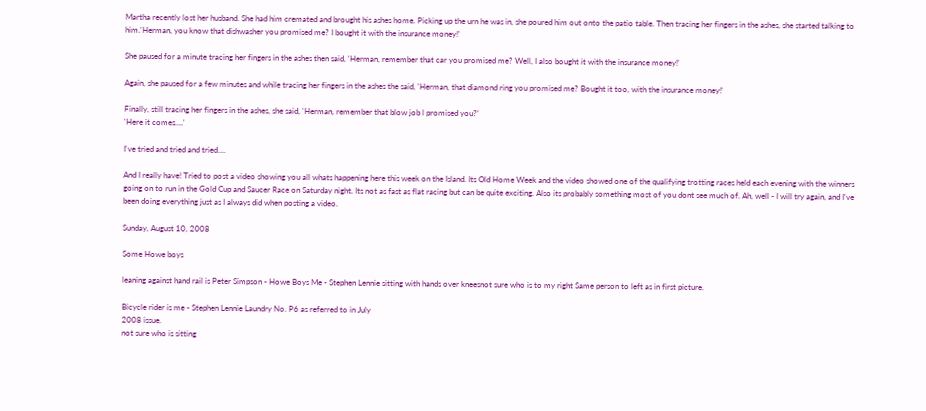Martha recently lost her husband. She had him cremated and brought his ashes home. Picking up the urn he was in, she poured him out onto the patio table. Then tracing her fingers in the ashes, she started talking to him.'Herman, you know that dishwasher you promised me? I bought it with the insurance money!'

She paused for a minute tracing her fingers in the ashes then said, 'Herman, remember that car you promised me? Well, I also bought it with the insurance money!'

Again, she paused for a few minutes and while tracing her fingers in the ashes the said, 'Herman, that diamond ring you promised me? Bought it too, with the insurance money!'

Finally, still tracing her fingers in the ashes, she said, 'Herman, remember that blow job l promised you?'
'Here it comes....'

I've tried and tried and tried....

And I really have! Tried to post a video showing you all whats happening here this week on the Island. Its Old Home Week and the video showed one of the qualifying trotting races held each evening with the winners going on to run in the Gold Cup and Saucer Race on Saturday night. Its not as fast as flat racing but can be quite exciting. Also its probably something most of you dont see much of. Ah, well - I will try again, and I've been doing everything just as I always did when posting a video.

Sunday, August 10, 2008

Some Howe boys

leaning against hand rail is Peter Simpson - Howe Boys Me - Stephen Lennie sitting with hands over kneesnot sure who is to my right Same person to left as in first picture.

Bicycle rider is me - Stephen Lennie Laundry No. P6 as referred to in July
2008 issue.
not sure who is sitting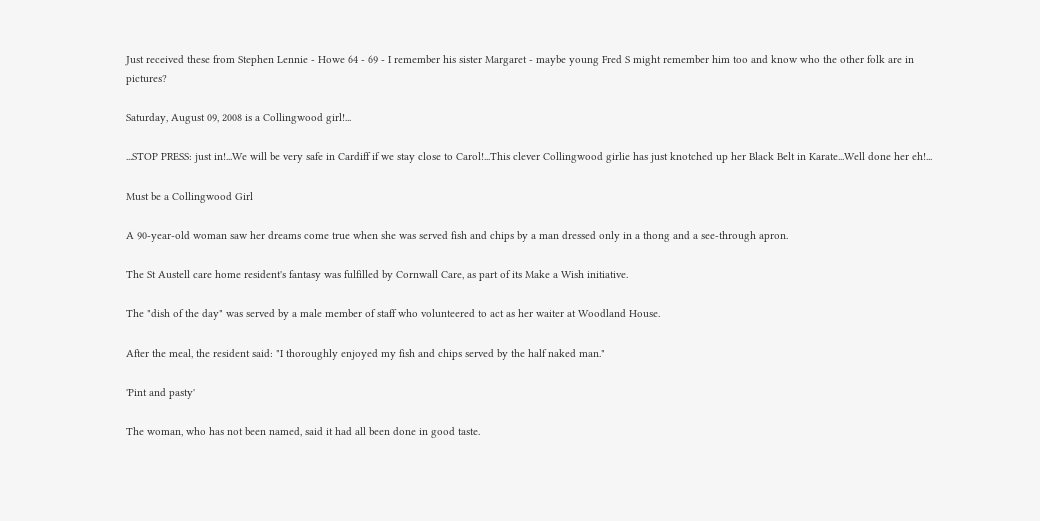Just received these from Stephen Lennie - Howe 64 - 69 - I remember his sister Margaret - maybe young Fred S might remember him too and know who the other folk are in pictures?

Saturday, August 09, 2008 is a Collingwood girl!...

...STOP PRESS: just in!...We will be very safe in Cardiff if we stay close to Carol!...This clever Collingwood girlie has just knotched up her Black Belt in Karate...Well done her eh!...

Must be a Collingwood Girl

A 90-year-old woman saw her dreams come true when she was served fish and chips by a man dressed only in a thong and a see-through apron.

The St Austell care home resident's fantasy was fulfilled by Cornwall Care, as part of its Make a Wish initiative.

The "dish of the day" was served by a male member of staff who volunteered to act as her waiter at Woodland House.

After the meal, the resident said: "I thoroughly enjoyed my fish and chips served by the half naked man."

'Pint and pasty'

The woman, who has not been named, said it had all been done in good taste.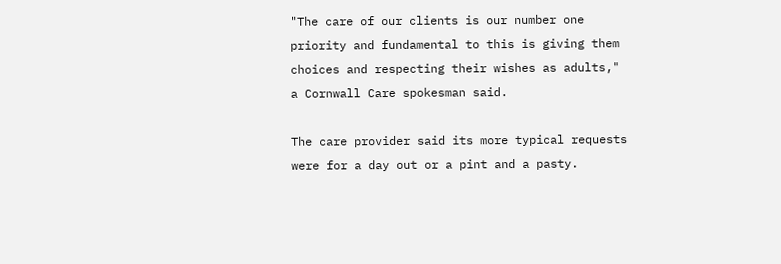"The care of our clients is our number one priority and fundamental to this is giving them choices and respecting their wishes as adults," a Cornwall Care spokesman said.

The care provider said its more typical requests were for a day out or a pint and a pasty.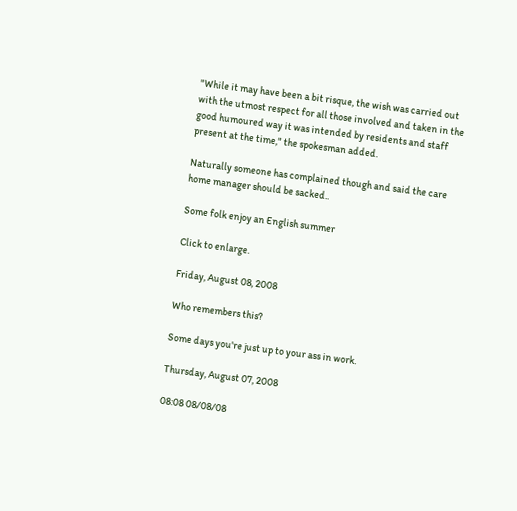"While it may have been a bit risque, the wish was carried out with the utmost respect for all those involved and taken in the good humoured way it was intended by residents and staff present at the time," the spokesman added.

Naturally someone has complained though and said the care home manager should be sacked..

Some folk enjoy an English summer

Click to enlarge.

Friday, August 08, 2008

Who remembers this?

Some days you're just up to your ass in work.

Thursday, August 07, 2008

08:08 08/08/08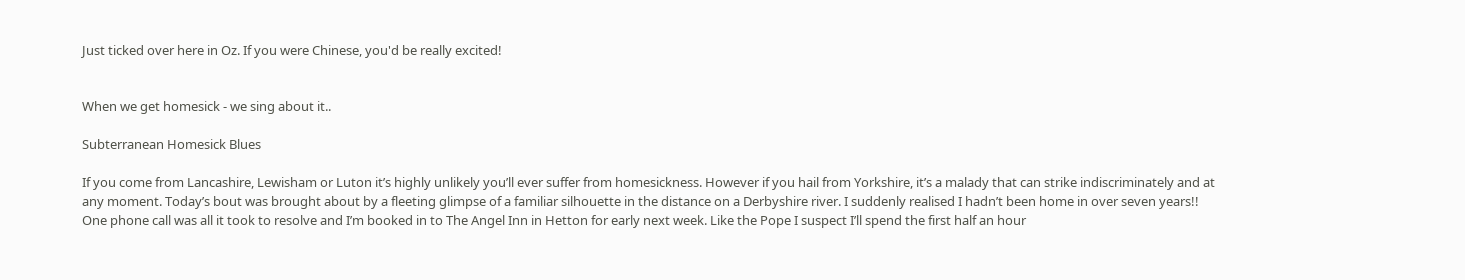Just ticked over here in Oz. If you were Chinese, you'd be really excited!


When we get homesick - we sing about it..

Subterranean Homesick Blues

If you come from Lancashire, Lewisham or Luton it’s highly unlikely you’ll ever suffer from homesickness. However if you hail from Yorkshire, it’s a malady that can strike indiscriminately and at any moment. Today’s bout was brought about by a fleeting glimpse of a familiar silhouette in the distance on a Derbyshire river. I suddenly realised I hadn’t been home in over seven years!! One phone call was all it took to resolve and I’m booked in to The Angel Inn in Hetton for early next week. Like the Pope I suspect I’ll spend the first half an hour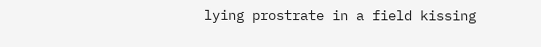lying prostrate in a field kissing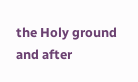the Holy ground and after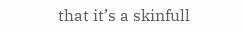that it’s a skinfull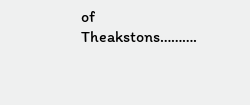of Theakstons……….